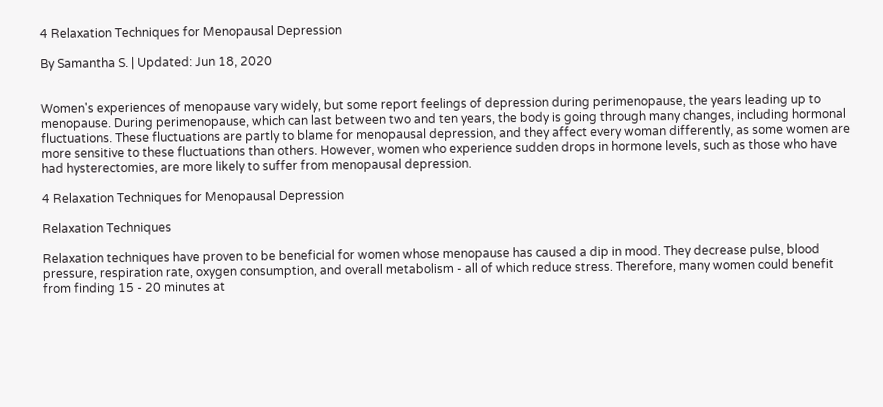4 Relaxation Techniques for Menopausal Depression

By Samantha S. | Updated: Jun 18, 2020


Women's experiences of menopause vary widely, but some report feelings of depression during perimenopause, the years leading up to menopause. During perimenopause, which can last between two and ten years, the body is going through many changes, including hormonal fluctuations. These fluctuations are partly to blame for menopausal depression, and they affect every woman differently, as some women are more sensitive to these fluctuations than others. However, women who experience sudden drops in hormone levels, such as those who have had hysterectomies, are more likely to suffer from menopausal depression.

4 Relaxation Techniques for Menopausal Depression

Relaxation Techniques

Relaxation techniques have proven to be beneficial for women whose menopause has caused a dip in mood. They decrease pulse, blood pressure, respiration rate, oxygen consumption, and overall metabolism - all of which reduce stress. Therefore, many women could benefit from finding 15 - 20 minutes at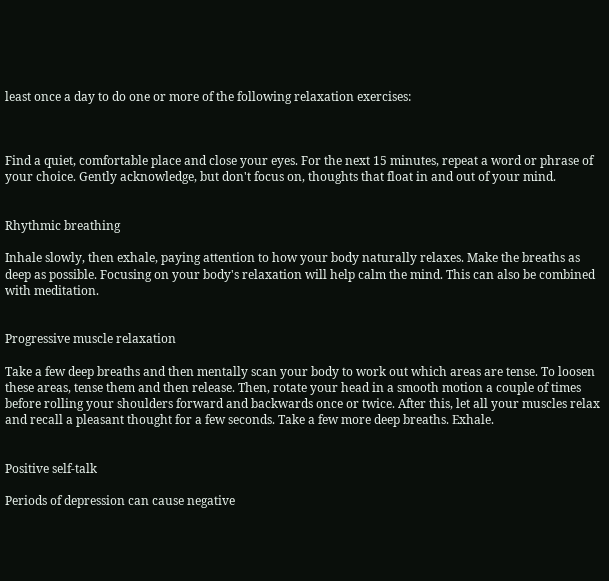least once a day to do one or more of the following relaxation exercises:



Find a quiet, comfortable place and close your eyes. For the next 15 minutes, repeat a word or phrase of your choice. Gently acknowledge, but don't focus on, thoughts that float in and out of your mind.


Rhythmic breathing

Inhale slowly, then exhale, paying attention to how your body naturally relaxes. Make the breaths as deep as possible. Focusing on your body's relaxation will help calm the mind. This can also be combined with meditation.


Progressive muscle relaxation

Take a few deep breaths and then mentally scan your body to work out which areas are tense. To loosen these areas, tense them and then release. Then, rotate your head in a smooth motion a couple of times before rolling your shoulders forward and backwards once or twice. After this, let all your muscles relax and recall a pleasant thought for a few seconds. Take a few more deep breaths. Exhale.


Positive self-talk

Periods of depression can cause negative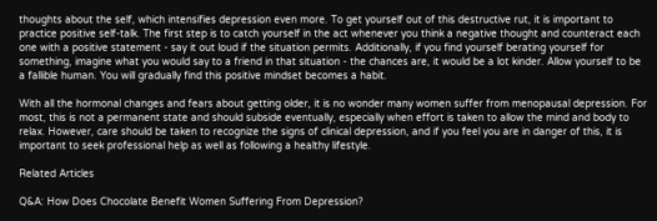thoughts about the self, which intensifies depression even more. To get yourself out of this destructive rut, it is important to practice positive self-talk. The first step is to catch yourself in the act whenever you think a negative thought and counteract each one with a positive statement - say it out loud if the situation permits. Additionally, if you find yourself berating yourself for something, imagine what you would say to a friend in that situation - the chances are, it would be a lot kinder. Allow yourself to be a fallible human. You will gradually find this positive mindset becomes a habit.

With all the hormonal changes and fears about getting older, it is no wonder many women suffer from menopausal depression. For most, this is not a permanent state and should subside eventually, especially when effort is taken to allow the mind and body to relax. However, care should be taken to recognize the signs of clinical depression, and if you feel you are in danger of this, it is important to seek professional help as well as following a healthy lifestyle.

Related Articles

Q&A: How Does Chocolate Benefit Women Suffering From Depression?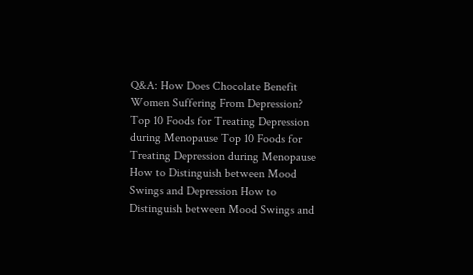Q&A: How Does Chocolate Benefit Women Suffering From Depression?
Top 10 Foods for Treating Depression during Menopause Top 10 Foods for Treating Depression during Menopause
How to Distinguish between Mood Swings and Depression How to Distinguish between Mood Swings and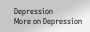Depression
More on Depression